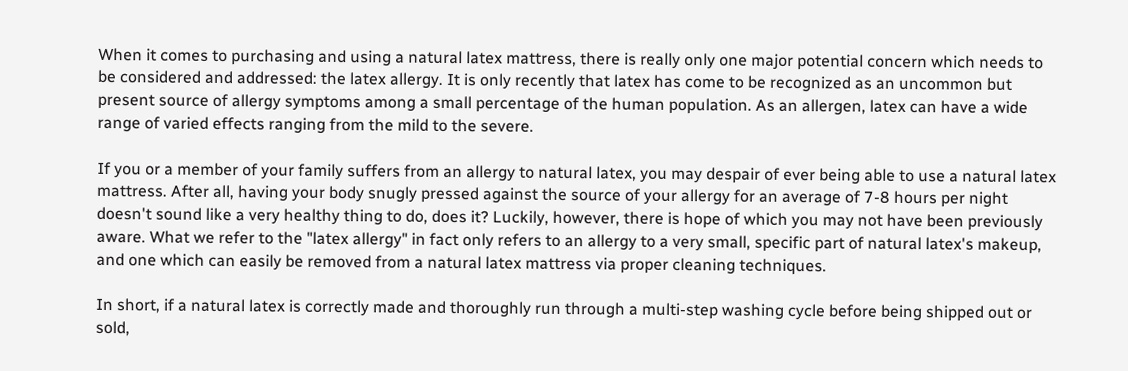When it comes to purchasing and using a natural latex mattress, there is really only one major potential concern which needs to be considered and addressed: the latex allergy. It is only recently that latex has come to be recognized as an uncommon but present source of allergy symptoms among a small percentage of the human population. As an allergen, latex can have a wide range of varied effects ranging from the mild to the severe.

If you or a member of your family suffers from an allergy to natural latex, you may despair of ever being able to use a natural latex mattress. After all, having your body snugly pressed against the source of your allergy for an average of 7-8 hours per night doesn't sound like a very healthy thing to do, does it? Luckily, however, there is hope of which you may not have been previously aware. What we refer to the "latex allergy" in fact only refers to an allergy to a very small, specific part of natural latex's makeup, and one which can easily be removed from a natural latex mattress via proper cleaning techniques.

In short, if a natural latex is correctly made and thoroughly run through a multi-step washing cycle before being shipped out or sold,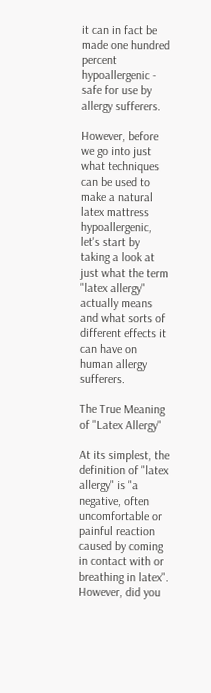it can in fact be made one hundred percent hypoallergenic - safe for use by allergy sufferers.

However, before we go into just what techniques can be used to make a natural latex mattress hypoallergenic, let's start by taking a look at just what the term "latex allergy" actually means and what sorts of different effects it can have on human allergy sufferers.

The True Meaning of "Latex Allergy"

At its simplest, the definition of "latex allergy" is "a negative, often uncomfortable or painful reaction caused by coming in contact with or breathing in latex". However, did you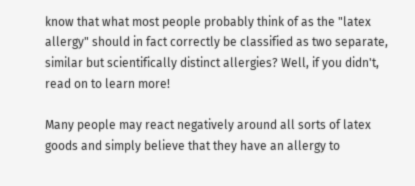know that what most people probably think of as the "latex allergy" should in fact correctly be classified as two separate, similar but scientifically distinct allergies? Well, if you didn't, read on to learn more!

Many people may react negatively around all sorts of latex goods and simply believe that they have an allergy to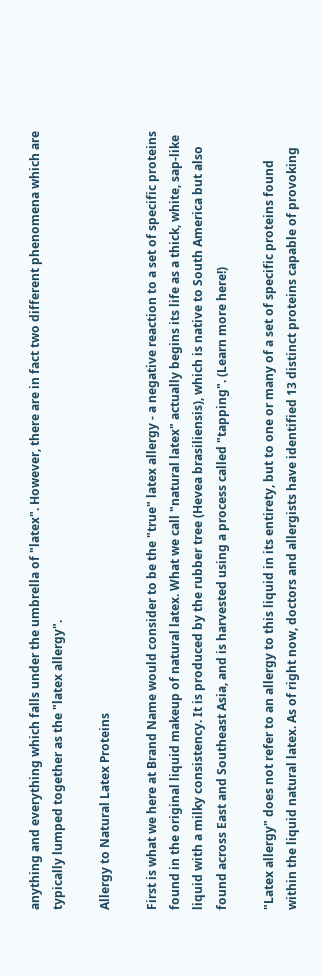anything and everything which falls under the umbrella of "latex". However, there are in fact two different phenomena which are typically lumped together as the "latex allergy".

Allergy to Natural Latex Proteins

First is what we here at Brand Name would consider to be the "true" latex allergy - a negative reaction to a set of specific proteins found in the original liquid makeup of natural latex. What we call "natural latex" actually begins its life as a thick, white, sap-like liquid with a milky consistency. It is produced by the rubber tree (Hevea brasiliensis), which is native to South America but also found across East and Southeast Asia, and is harvested using a process called "tapping". (Learn more here!)

"Latex allergy" does not refer to an allergy to this liquid in its entirety, but to one or many of a set of specific proteins found within the liquid natural latex. As of right now, doctors and allergists have identified 13 distinct proteins capable of provoking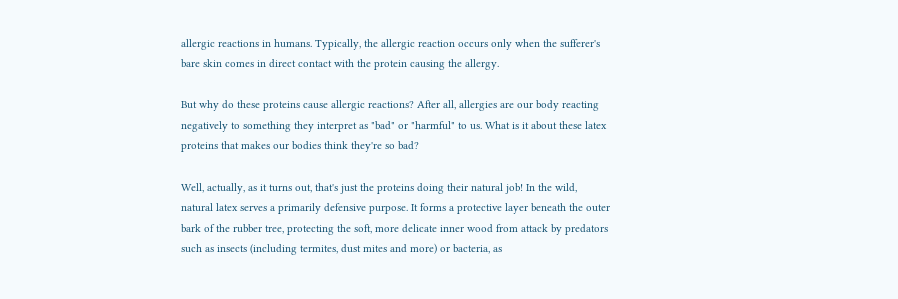allergic reactions in humans. Typically, the allergic reaction occurs only when the sufferer's bare skin comes in direct contact with the protein causing the allergy.

But why do these proteins cause allergic reactions? After all, allergies are our body reacting negatively to something they interpret as "bad" or "harmful" to us. What is it about these latex proteins that makes our bodies think they're so bad?

Well, actually, as it turns out, that's just the proteins doing their natural job! In the wild, natural latex serves a primarily defensive purpose. It forms a protective layer beneath the outer bark of the rubber tree, protecting the soft, more delicate inner wood from attack by predators such as insects (including termites, dust mites and more) or bacteria, as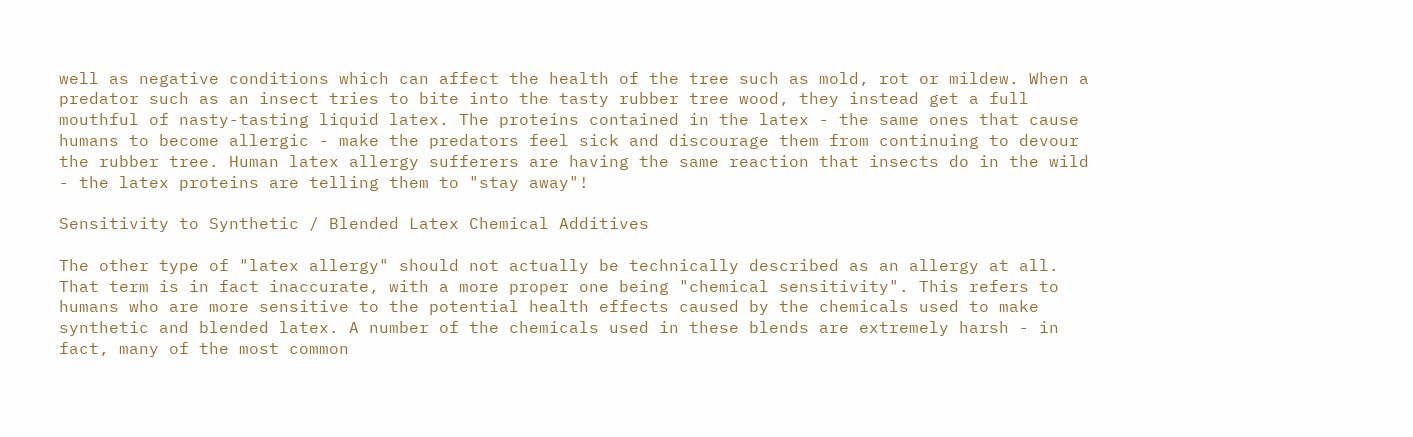well as negative conditions which can affect the health of the tree such as mold, rot or mildew. When a predator such as an insect tries to bite into the tasty rubber tree wood, they instead get a full mouthful of nasty-tasting liquid latex. The proteins contained in the latex - the same ones that cause humans to become allergic - make the predators feel sick and discourage them from continuing to devour the rubber tree. Human latex allergy sufferers are having the same reaction that insects do in the wild - the latex proteins are telling them to "stay away"!

Sensitivity to Synthetic / Blended Latex Chemical Additives

The other type of "latex allergy" should not actually be technically described as an allergy at all. That term is in fact inaccurate, with a more proper one being "chemical sensitivity". This refers to humans who are more sensitive to the potential health effects caused by the chemicals used to make synthetic and blended latex. A number of the chemicals used in these blends are extremely harsh - in fact, many of the most common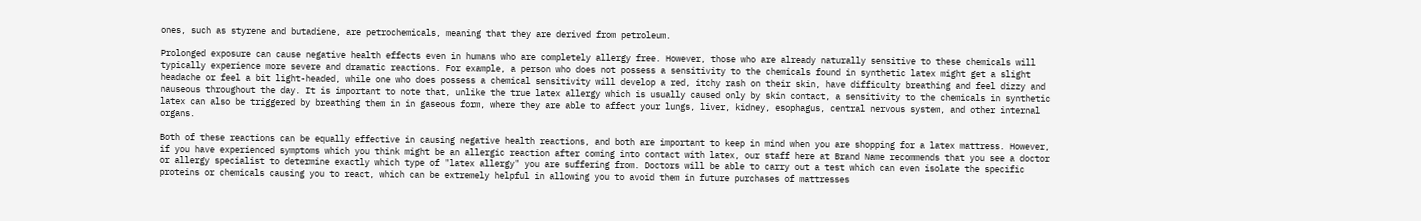ones, such as styrene and butadiene, are petrochemicals, meaning that they are derived from petroleum.

Prolonged exposure can cause negative health effects even in humans who are completely allergy free. However, those who are already naturally sensitive to these chemicals will typically experience more severe and dramatic reactions. For example, a person who does not possess a sensitivity to the chemicals found in synthetic latex might get a slight headache or feel a bit light-headed, while one who does possess a chemical sensitivity will develop a red, itchy rash on their skin, have difficulty breathing and feel dizzy and nauseous throughout the day. It is important to note that, unlike the true latex allergy which is usually caused only by skin contact, a sensitivity to the chemicals in synthetic latex can also be triggered by breathing them in in gaseous form, where they are able to affect your lungs, liver, kidney, esophagus, central nervous system, and other internal organs.

Both of these reactions can be equally effective in causing negative health reactions, and both are important to keep in mind when you are shopping for a latex mattress. However, if you have experienced symptoms which you think might be an allergic reaction after coming into contact with latex, our staff here at Brand Name recommends that you see a doctor or allergy specialist to determine exactly which type of "latex allergy" you are suffering from. Doctors will be able to carry out a test which can even isolate the specific proteins or chemicals causing you to react, which can be extremely helpful in allowing you to avoid them in future purchases of mattresses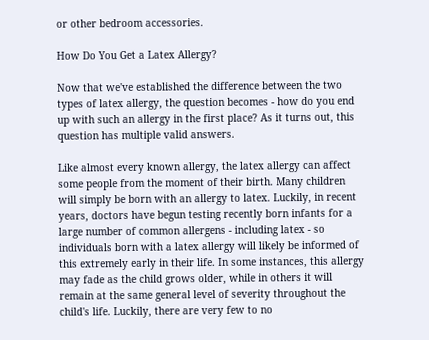or other bedroom accessories.

How Do You Get a Latex Allergy?

Now that we've established the difference between the two types of latex allergy, the question becomes - how do you end up with such an allergy in the first place? As it turns out, this question has multiple valid answers.

Like almost every known allergy, the latex allergy can affect some people from the moment of their birth. Many children will simply be born with an allergy to latex. Luckily, in recent years, doctors have begun testing recently born infants for a large number of common allergens - including latex - so individuals born with a latex allergy will likely be informed of this extremely early in their life. In some instances, this allergy may fade as the child grows older, while in others it will remain at the same general level of severity throughout the child's life. Luckily, there are very few to no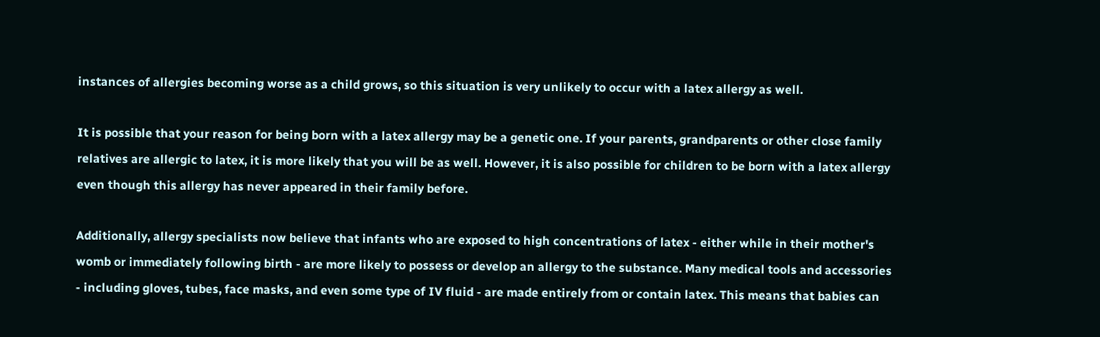instances of allergies becoming worse as a child grows, so this situation is very unlikely to occur with a latex allergy as well.

It is possible that your reason for being born with a latex allergy may be a genetic one. If your parents, grandparents or other close family relatives are allergic to latex, it is more likely that you will be as well. However, it is also possible for children to be born with a latex allergy even though this allergy has never appeared in their family before.

Additionally, allergy specialists now believe that infants who are exposed to high concentrations of latex - either while in their mother's womb or immediately following birth - are more likely to possess or develop an allergy to the substance. Many medical tools and accessories - including gloves, tubes, face masks, and even some type of IV fluid - are made entirely from or contain latex. This means that babies can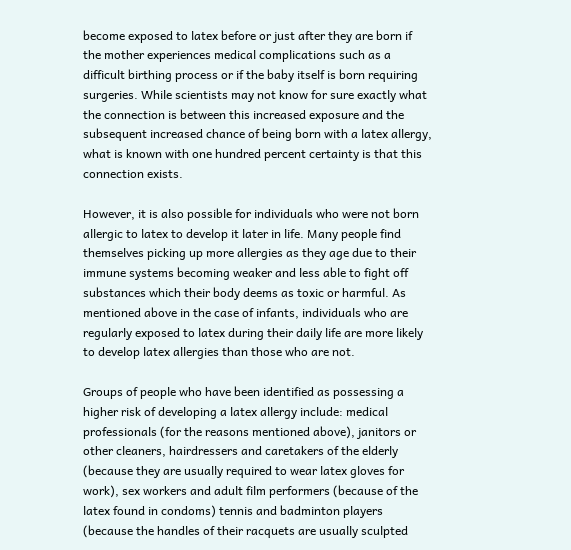become exposed to latex before or just after they are born if the mother experiences medical complications such as a difficult birthing process or if the baby itself is born requiring surgeries. While scientists may not know for sure exactly what the connection is between this increased exposure and the subsequent increased chance of being born with a latex allergy, what is known with one hundred percent certainty is that this connection exists.

However, it is also possible for individuals who were not born allergic to latex to develop it later in life. Many people find themselves picking up more allergies as they age due to their immune systems becoming weaker and less able to fight off substances which their body deems as toxic or harmful. As mentioned above in the case of infants, individuals who are regularly exposed to latex during their daily life are more likely to develop latex allergies than those who are not.

Groups of people who have been identified as possessing a higher risk of developing a latex allergy include: medical professionals (for the reasons mentioned above), janitors or other cleaners, hairdressers and caretakers of the elderly (because they are usually required to wear latex gloves for work), sex workers and adult film performers (because of the latex found in condoms) tennis and badminton players (because the handles of their racquets are usually sculpted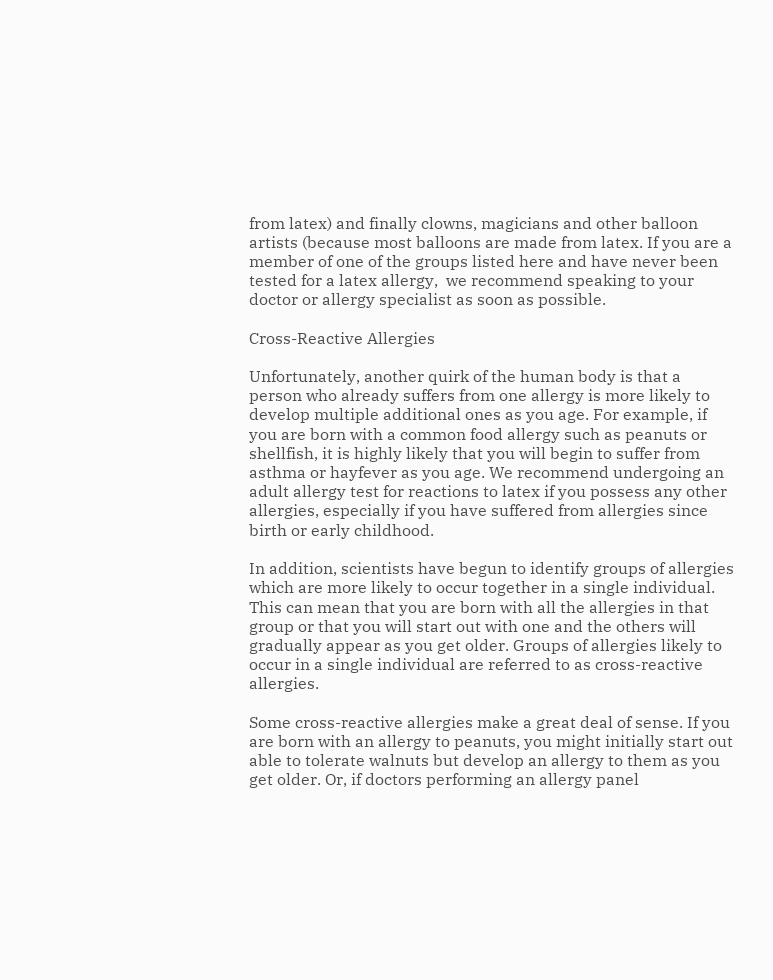from latex) and finally clowns, magicians and other balloon artists (because most balloons are made from latex. If you are a member of one of the groups listed here and have never been tested for a latex allergy,  we recommend speaking to your doctor or allergy specialist as soon as possible.

Cross-Reactive Allergies

Unfortunately, another quirk of the human body is that a person who already suffers from one allergy is more likely to develop multiple additional ones as you age. For example, if you are born with a common food allergy such as peanuts or shellfish, it is highly likely that you will begin to suffer from asthma or hayfever as you age. We recommend undergoing an adult allergy test for reactions to latex if you possess any other allergies, especially if you have suffered from allergies since birth or early childhood.

In addition, scientists have begun to identify groups of allergies which are more likely to occur together in a single individual. This can mean that you are born with all the allergies in that group or that you will start out with one and the others will gradually appear as you get older. Groups of allergies likely to occur in a single individual are referred to as cross-reactive allergies.

Some cross-reactive allergies make a great deal of sense. If you are born with an allergy to peanuts, you might initially start out able to tolerate walnuts but develop an allergy to them as you get older. Or, if doctors performing an allergy panel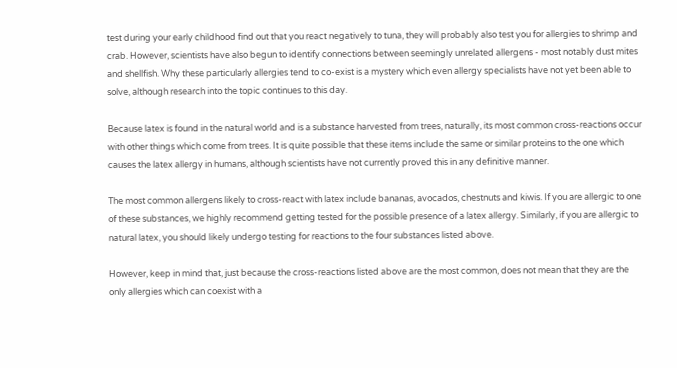test during your early childhood find out that you react negatively to tuna, they will probably also test you for allergies to shrimp and crab. However, scientists have also begun to identify connections between seemingly unrelated allergens - most notably dust mites and shellfish. Why these particularly allergies tend to co-exist is a mystery which even allergy specialists have not yet been able to solve, although research into the topic continues to this day.

Because latex is found in the natural world and is a substance harvested from trees, naturally, its most common cross-reactions occur with other things which come from trees. It is quite possible that these items include the same or similar proteins to the one which causes the latex allergy in humans, although scientists have not currently proved this in any definitive manner.

The most common allergens likely to cross-react with latex include bananas, avocados, chestnuts and kiwis. If you are allergic to one of these substances, we highly recommend getting tested for the possible presence of a latex allergy. Similarly, if you are allergic to natural latex, you should likely undergo testing for reactions to the four substances listed above.

However, keep in mind that, just because the cross-reactions listed above are the most common, does not mean that they are the only allergies which can coexist with a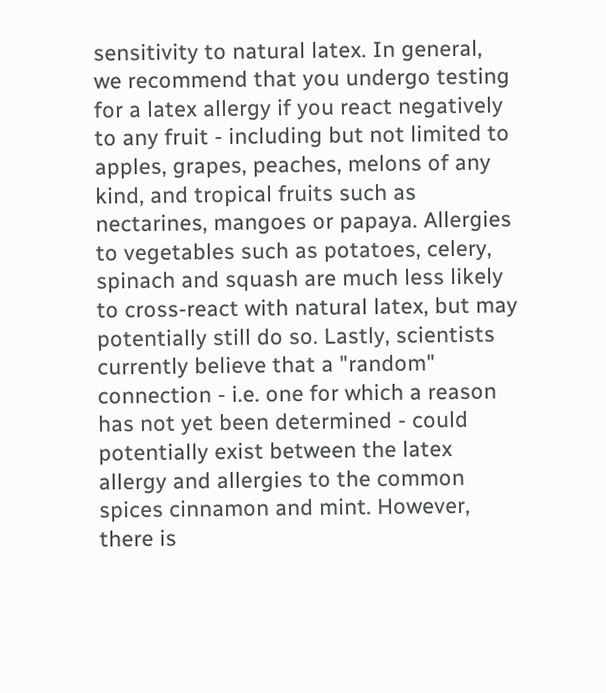sensitivity to natural latex. In general, we recommend that you undergo testing for a latex allergy if you react negatively to any fruit - including but not limited to apples, grapes, peaches, melons of any kind, and tropical fruits such as nectarines, mangoes or papaya. Allergies to vegetables such as potatoes, celery, spinach and squash are much less likely to cross-react with natural latex, but may potentially still do so. Lastly, scientists currently believe that a "random" connection - i.e. one for which a reason has not yet been determined - could potentially exist between the latex allergy and allergies to the common spices cinnamon and mint. However, there is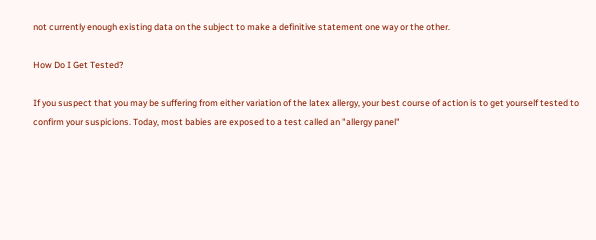not currently enough existing data on the subject to make a definitive statement one way or the other.

How Do I Get Tested?

If you suspect that you may be suffering from either variation of the latex allergy, your best course of action is to get yourself tested to confirm your suspicions. Today, most babies are exposed to a test called an "allergy panel"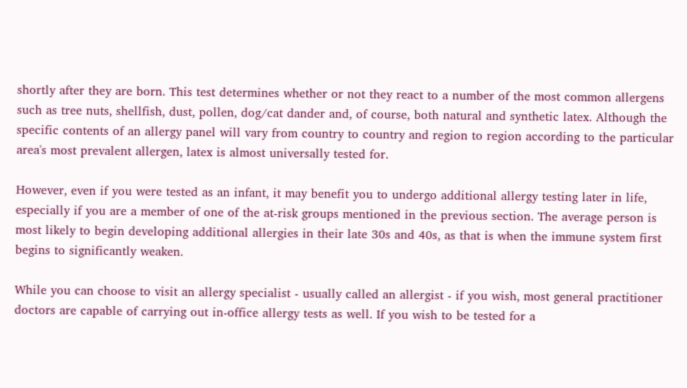shortly after they are born. This test determines whether or not they react to a number of the most common allergens such as tree nuts, shellfish, dust, pollen, dog/cat dander and, of course, both natural and synthetic latex. Although the specific contents of an allergy panel will vary from country to country and region to region according to the particular area's most prevalent allergen, latex is almost universally tested for.

However, even if you were tested as an infant, it may benefit you to undergo additional allergy testing later in life, especially if you are a member of one of the at-risk groups mentioned in the previous section. The average person is most likely to begin developing additional allergies in their late 30s and 40s, as that is when the immune system first begins to significantly weaken.

While you can choose to visit an allergy specialist - usually called an allergist - if you wish, most general practitioner doctors are capable of carrying out in-office allergy tests as well. If you wish to be tested for a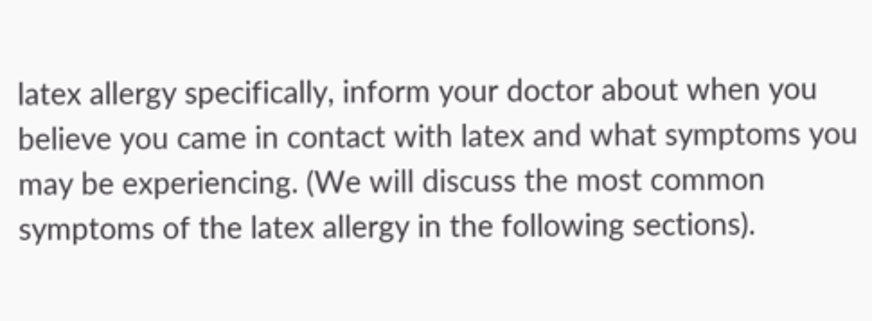latex allergy specifically, inform your doctor about when you believe you came in contact with latex and what symptoms you may be experiencing. (We will discuss the most common symptoms of the latex allergy in the following sections).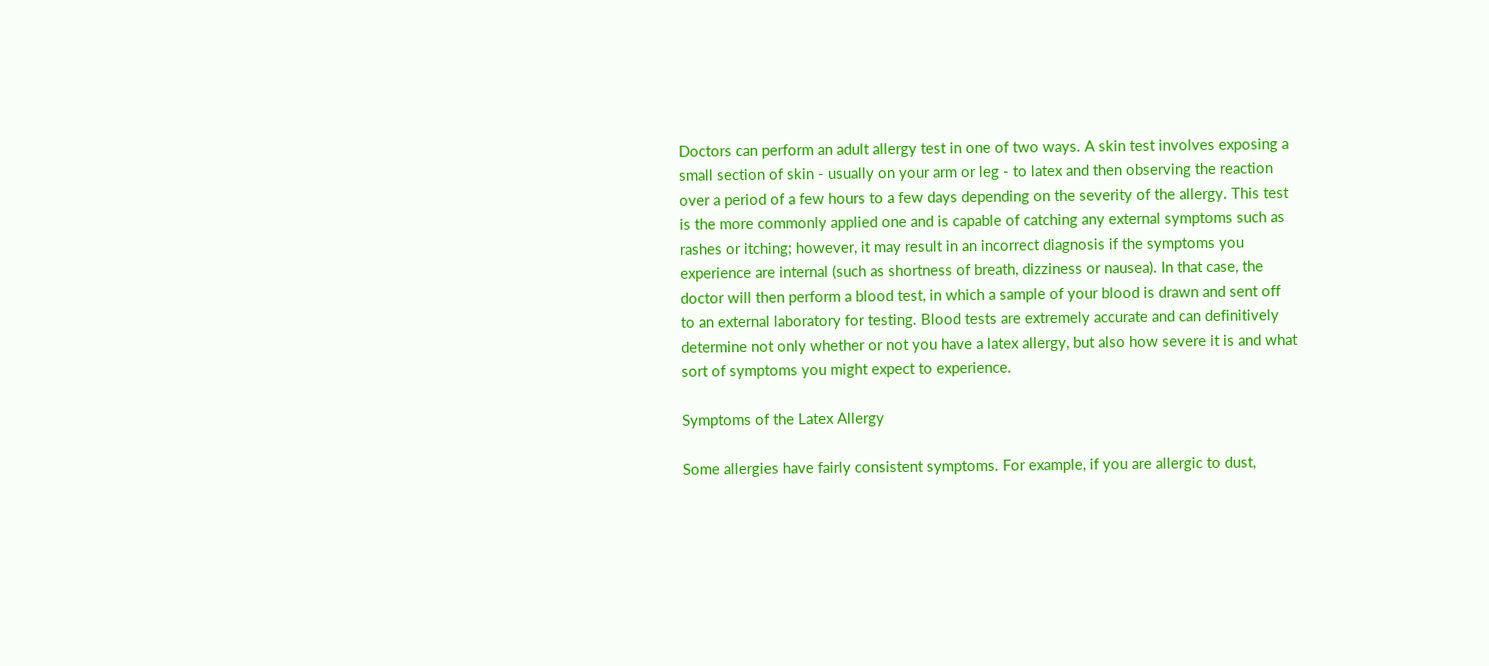Doctors can perform an adult allergy test in one of two ways. A skin test involves exposing a small section of skin - usually on your arm or leg - to latex and then observing the reaction over a period of a few hours to a few days depending on the severity of the allergy. This test is the more commonly applied one and is capable of catching any external symptoms such as rashes or itching; however, it may result in an incorrect diagnosis if the symptoms you experience are internal (such as shortness of breath, dizziness or nausea). In that case, the doctor will then perform a blood test, in which a sample of your blood is drawn and sent off to an external laboratory for testing. Blood tests are extremely accurate and can definitively determine not only whether or not you have a latex allergy, but also how severe it is and what sort of symptoms you might expect to experience.

Symptoms of the Latex Allergy

Some allergies have fairly consistent symptoms. For example, if you are allergic to dust,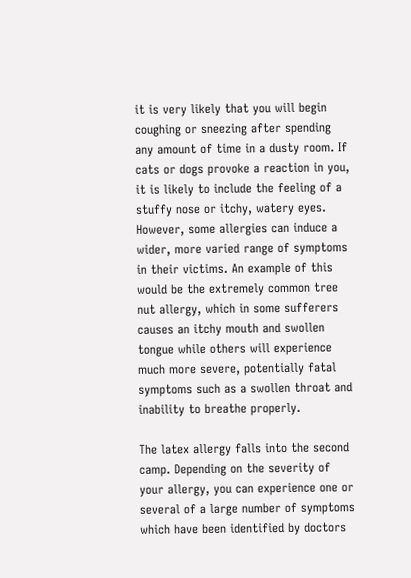it is very likely that you will begin coughing or sneezing after spending any amount of time in a dusty room. If cats or dogs provoke a reaction in you, it is likely to include the feeling of a stuffy nose or itchy, watery eyes. However, some allergies can induce a wider, more varied range of symptoms in their victims. An example of this would be the extremely common tree nut allergy, which in some sufferers causes an itchy mouth and swollen tongue while others will experience much more severe, potentially fatal symptoms such as a swollen throat and inability to breathe properly.

The latex allergy falls into the second camp. Depending on the severity of your allergy, you can experience one or several of a large number of symptoms which have been identified by doctors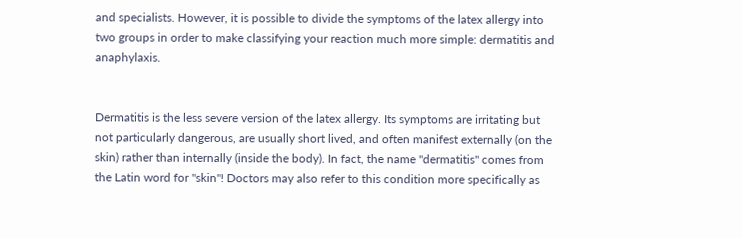and specialists. However, it is possible to divide the symptoms of the latex allergy into two groups in order to make classifying your reaction much more simple: dermatitis and anaphylaxis.


Dermatitis is the less severe version of the latex allergy. Its symptoms are irritating but not particularly dangerous, are usually short lived, and often manifest externally (on the skin) rather than internally (inside the body). In fact, the name "dermatitis" comes from the Latin word for "skin"! Doctors may also refer to this condition more specifically as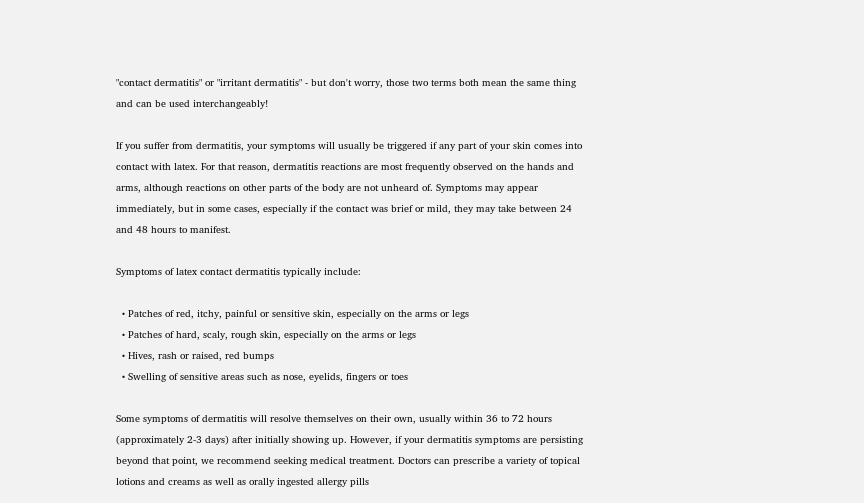"contact dermatitis" or "irritant dermatitis" - but don't worry, those two terms both mean the same thing and can be used interchangeably!

If you suffer from dermatitis, your symptoms will usually be triggered if any part of your skin comes into contact with latex. For that reason, dermatitis reactions are most frequently observed on the hands and arms, although reactions on other parts of the body are not unheard of. Symptoms may appear immediately, but in some cases, especially if the contact was brief or mild, they may take between 24 and 48 hours to manifest.

Symptoms of latex contact dermatitis typically include:

  • Patches of red, itchy, painful or sensitive skin, especially on the arms or legs
  • Patches of hard, scaly, rough skin, especially on the arms or legs
  • Hives, rash or raised, red bumps
  • Swelling of sensitive areas such as nose, eyelids, fingers or toes

Some symptoms of dermatitis will resolve themselves on their own, usually within 36 to 72 hours (approximately 2-3 days) after initially showing up. However, if your dermatitis symptoms are persisting beyond that point, we recommend seeking medical treatment. Doctors can prescribe a variety of topical lotions and creams as well as orally ingested allergy pills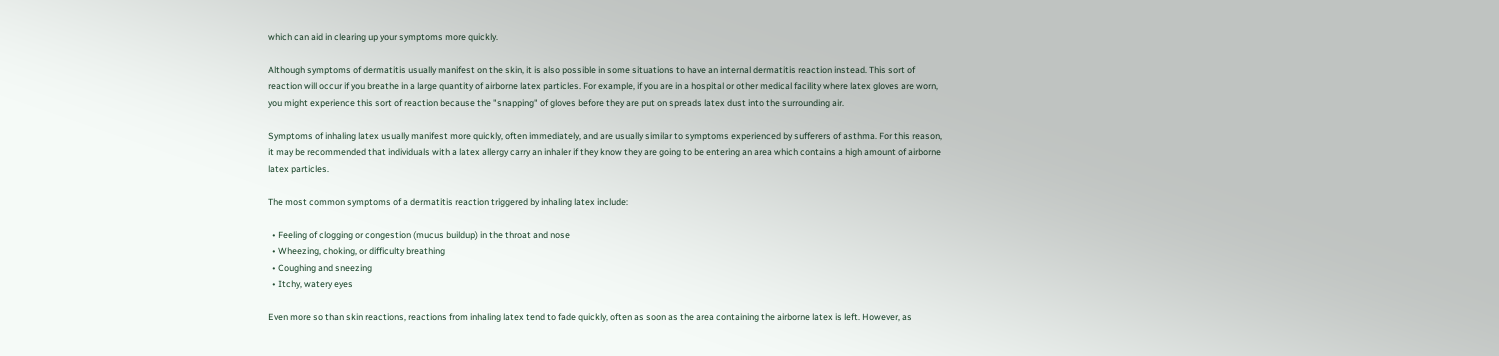which can aid in clearing up your symptoms more quickly.

Although symptoms of dermatitis usually manifest on the skin, it is also possible in some situations to have an internal dermatitis reaction instead. This sort of reaction will occur if you breathe in a large quantity of airborne latex particles. For example, if you are in a hospital or other medical facility where latex gloves are worn, you might experience this sort of reaction because the "snapping" of gloves before they are put on spreads latex dust into the surrounding air.

Symptoms of inhaling latex usually manifest more quickly, often immediately, and are usually similar to symptoms experienced by sufferers of asthma. For this reason, it may be recommended that individuals with a latex allergy carry an inhaler if they know they are going to be entering an area which contains a high amount of airborne latex particles.

The most common symptoms of a dermatitis reaction triggered by inhaling latex include:

  • Feeling of clogging or congestion (mucus buildup) in the throat and nose
  • Wheezing, choking, or difficulty breathing
  • Coughing and sneezing
  • Itchy, watery eyes

Even more so than skin reactions, reactions from inhaling latex tend to fade quickly, often as soon as the area containing the airborne latex is left. However, as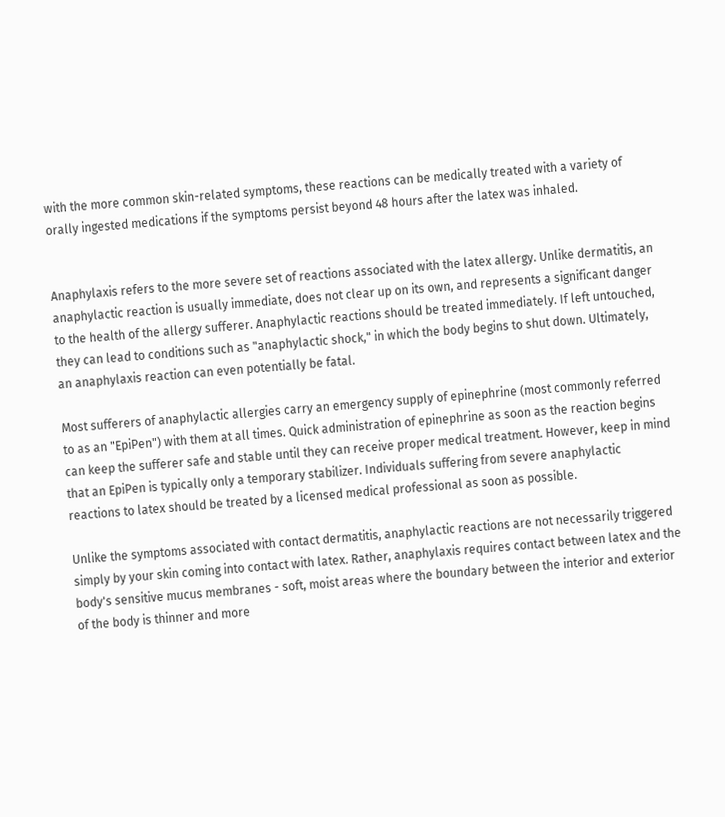with the more common skin-related symptoms, these reactions can be medically treated with a variety of orally ingested medications if the symptoms persist beyond 48 hours after the latex was inhaled.


Anaphylaxis refers to the more severe set of reactions associated with the latex allergy. Unlike dermatitis, an anaphylactic reaction is usually immediate, does not clear up on its own, and represents a significant danger to the health of the allergy sufferer. Anaphylactic reactions should be treated immediately. If left untouched, they can lead to conditions such as "anaphylactic shock," in which the body begins to shut down. Ultimately, an anaphylaxis reaction can even potentially be fatal.

Most sufferers of anaphylactic allergies carry an emergency supply of epinephrine (most commonly referred to as an "EpiPen") with them at all times. Quick administration of epinephrine as soon as the reaction begins can keep the sufferer safe and stable until they can receive proper medical treatment. However, keep in mind that an EpiPen is typically only a temporary stabilizer. Individuals suffering from severe anaphylactic reactions to latex should be treated by a licensed medical professional as soon as possible.

Unlike the symptoms associated with contact dermatitis, anaphylactic reactions are not necessarily triggered simply by your skin coming into contact with latex. Rather, anaphylaxis requires contact between latex and the body's sensitive mucus membranes - soft, moist areas where the boundary between the interior and exterior of the body is thinner and more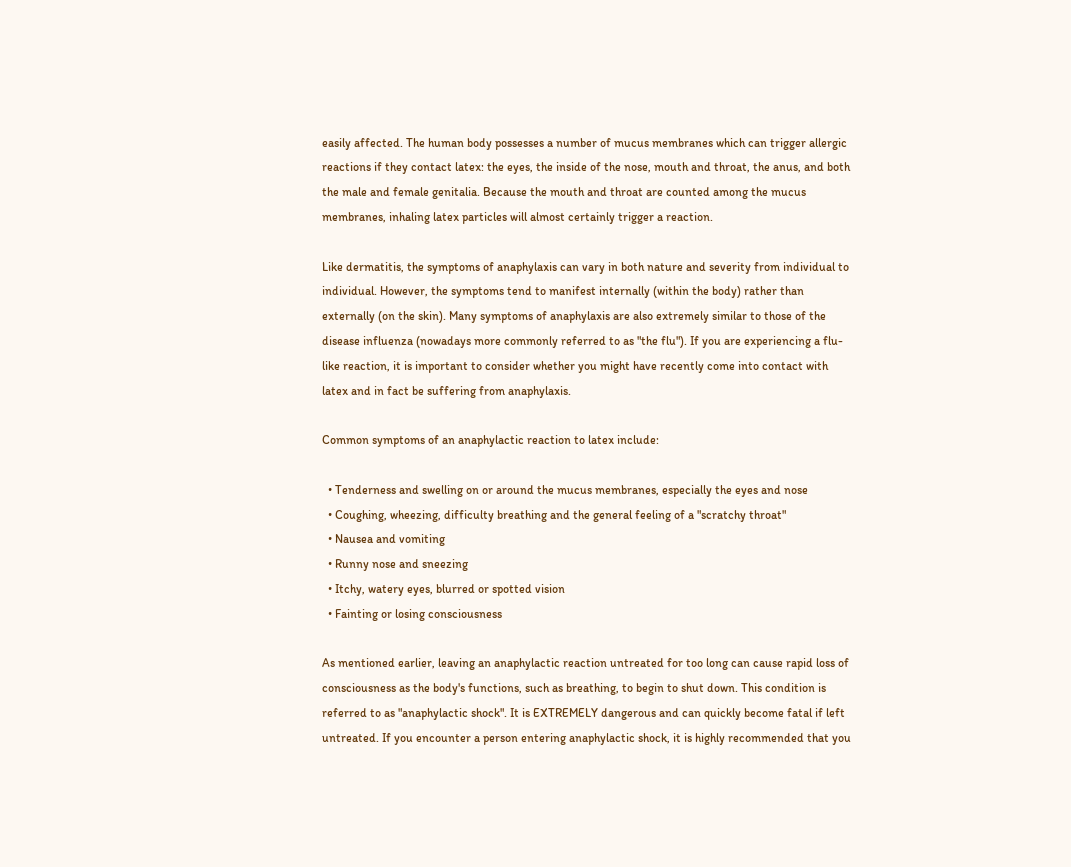easily affected. The human body possesses a number of mucus membranes which can trigger allergic reactions if they contact latex: the eyes, the inside of the nose, mouth and throat, the anus, and both the male and female genitalia. Because the mouth and throat are counted among the mucus membranes, inhaling latex particles will almost certainly trigger a reaction.

Like dermatitis, the symptoms of anaphylaxis can vary in both nature and severity from individual to individual. However, the symptoms tend to manifest internally (within the body) rather than externally (on the skin). Many symptoms of anaphylaxis are also extremely similar to those of the disease influenza (nowadays more commonly referred to as "the flu"). If you are experiencing a flu-like reaction, it is important to consider whether you might have recently come into contact with latex and in fact be suffering from anaphylaxis.

Common symptoms of an anaphylactic reaction to latex include:

  • Tenderness and swelling on or around the mucus membranes, especially the eyes and nose
  • Coughing, wheezing, difficulty breathing and the general feeling of a "scratchy throat"
  • Nausea and vomiting
  • Runny nose and sneezing
  • Itchy, watery eyes, blurred or spotted vision
  • Fainting or losing consciousness

As mentioned earlier, leaving an anaphylactic reaction untreated for too long can cause rapid loss of consciousness as the body's functions, such as breathing, to begin to shut down. This condition is referred to as "anaphylactic shock". It is EXTREMELY dangerous and can quickly become fatal if left untreated. If you encounter a person entering anaphylactic shock, it is highly recommended that you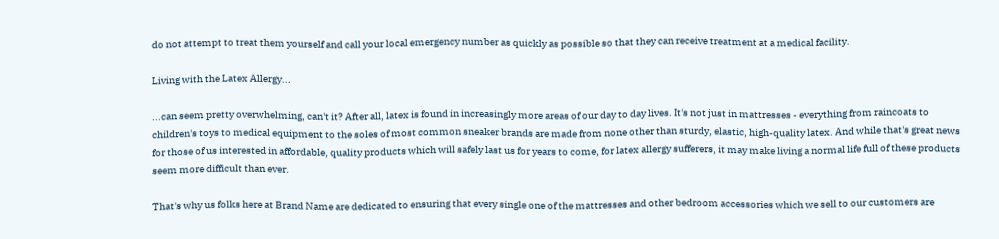do not attempt to treat them yourself and call your local emergency number as quickly as possible so that they can receive treatment at a medical facility.

Living with the Latex Allergy...

...can seem pretty overwhelming, can't it? After all, latex is found in increasingly more areas of our day to day lives. It's not just in mattresses - everything from raincoats to children's toys to medical equipment to the soles of most common sneaker brands are made from none other than sturdy, elastic, high-quality latex. And while that's great news for those of us interested in affordable, quality products which will safely last us for years to come, for latex allergy sufferers, it may make living a normal life full of these products seem more difficult than ever.

That's why us folks here at Brand Name are dedicated to ensuring that every single one of the mattresses and other bedroom accessories which we sell to our customers are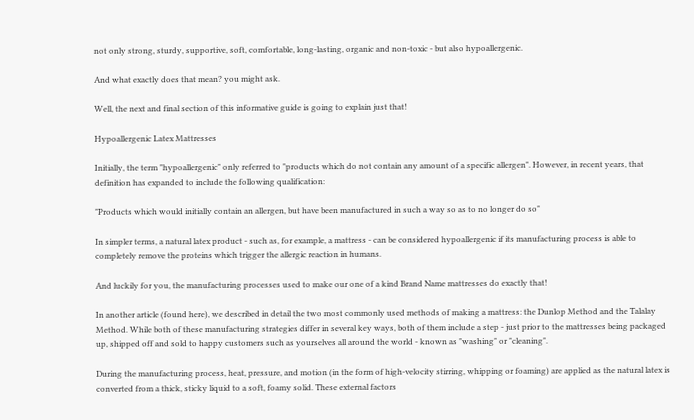not only strong, sturdy, supportive, soft, comfortable, long-lasting, organic and non-toxic - but also hypoallergenic.

And what exactly does that mean? you might ask.

Well, the next and final section of this informative guide is going to explain just that!

Hypoallergenic Latex Mattresses

Initially, the term "hypoallergenic" only referred to "products which do not contain any amount of a specific allergen". However, in recent years, that definition has expanded to include the following qualification:

"Products which would initially contain an allergen, but have been manufactured in such a way so as to no longer do so"

In simpler terms, a natural latex product - such as, for example, a mattress - can be considered hypoallergenic if its manufacturing process is able to completely remove the proteins which trigger the allergic reaction in humans.

And luckily for you, the manufacturing processes used to make our one of a kind Brand Name mattresses do exactly that!

In another article (found here), we described in detail the two most commonly used methods of making a mattress: the Dunlop Method and the Talalay Method. While both of these manufacturing strategies differ in several key ways, both of them include a step - just prior to the mattresses being packaged up, shipped off and sold to happy customers such as yourselves all around the world - known as "washing" or "cleaning".

During the manufacturing process, heat, pressure, and motion (in the form of high-velocity stirring, whipping or foaming) are applied as the natural latex is converted from a thick, sticky liquid to a soft, foamy solid. These external factors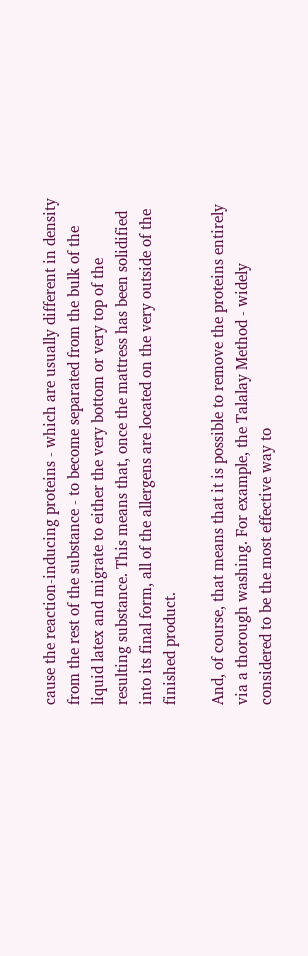cause the reaction-inducing proteins - which are usually different in density from the rest of the substance - to become separated from the bulk of the liquid latex and migrate to either the very bottom or very top of the resulting substance. This means that, once the mattress has been solidified into its final form, all of the allergens are located on the very outside of the finished product.

And, of course, that means that it is possible to remove the proteins entirely via a thorough washing. For example, the Talalay Method - widely considered to be the most effective way to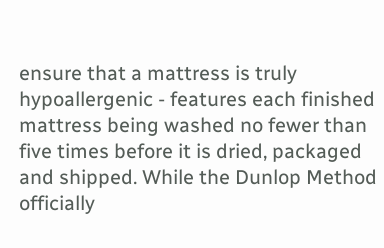ensure that a mattress is truly hypoallergenic - features each finished mattress being washed no fewer than five times before it is dried, packaged and shipped. While the Dunlop Method officially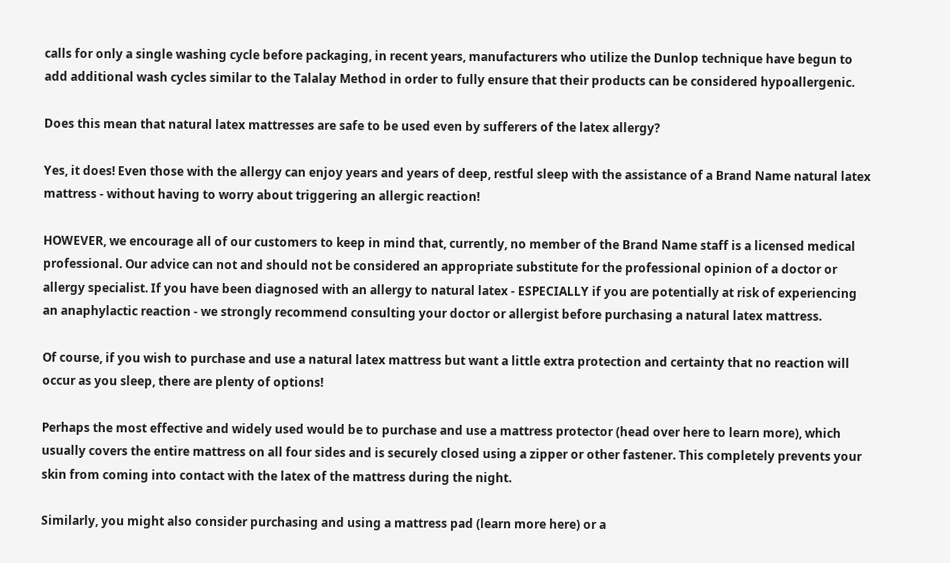calls for only a single washing cycle before packaging, in recent years, manufacturers who utilize the Dunlop technique have begun to add additional wash cycles similar to the Talalay Method in order to fully ensure that their products can be considered hypoallergenic.

Does this mean that natural latex mattresses are safe to be used even by sufferers of the latex allergy?

Yes, it does! Even those with the allergy can enjoy years and years of deep, restful sleep with the assistance of a Brand Name natural latex mattress - without having to worry about triggering an allergic reaction!

HOWEVER, we encourage all of our customers to keep in mind that, currently, no member of the Brand Name staff is a licensed medical professional. Our advice can not and should not be considered an appropriate substitute for the professional opinion of a doctor or allergy specialist. If you have been diagnosed with an allergy to natural latex - ESPECIALLY if you are potentially at risk of experiencing an anaphylactic reaction - we strongly recommend consulting your doctor or allergist before purchasing a natural latex mattress.

Of course, if you wish to purchase and use a natural latex mattress but want a little extra protection and certainty that no reaction will occur as you sleep, there are plenty of options!

Perhaps the most effective and widely used would be to purchase and use a mattress protector (head over here to learn more), which usually covers the entire mattress on all four sides and is securely closed using a zipper or other fastener. This completely prevents your skin from coming into contact with the latex of the mattress during the night.

Similarly, you might also consider purchasing and using a mattress pad (learn more here) or a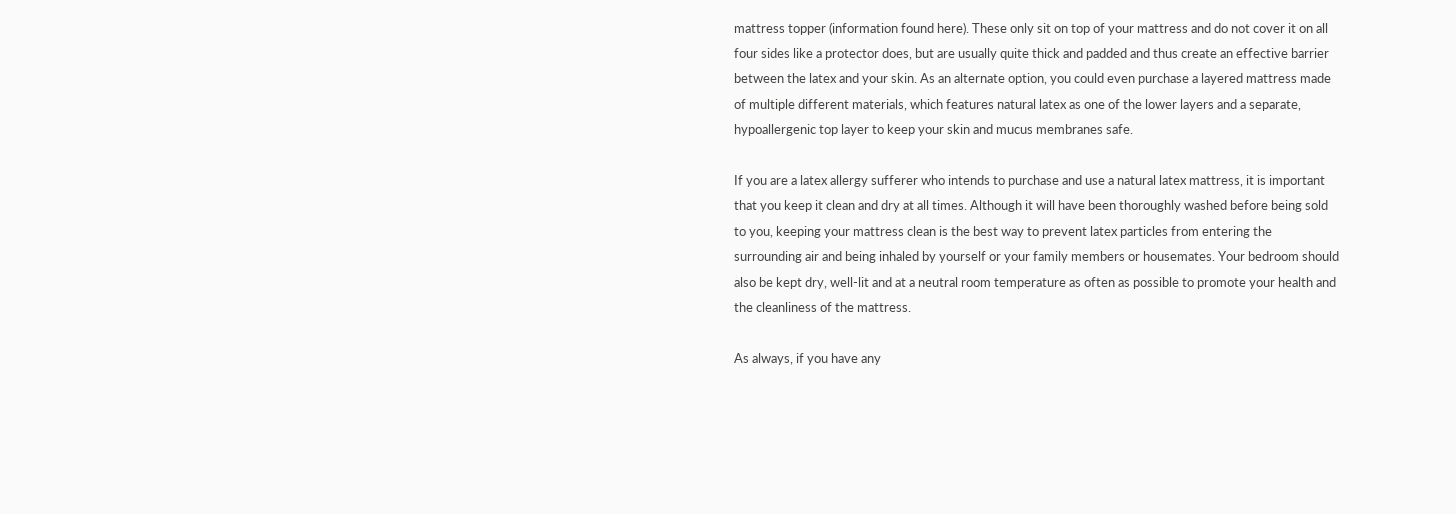mattress topper (information found here). These only sit on top of your mattress and do not cover it on all four sides like a protector does, but are usually quite thick and padded and thus create an effective barrier between the latex and your skin. As an alternate option, you could even purchase a layered mattress made of multiple different materials, which features natural latex as one of the lower layers and a separate, hypoallergenic top layer to keep your skin and mucus membranes safe.

If you are a latex allergy sufferer who intends to purchase and use a natural latex mattress, it is important that you keep it clean and dry at all times. Although it will have been thoroughly washed before being sold to you, keeping your mattress clean is the best way to prevent latex particles from entering the surrounding air and being inhaled by yourself or your family members or housemates. Your bedroom should also be kept dry, well-lit and at a neutral room temperature as often as possible to promote your health and the cleanliness of the mattress.

As always, if you have any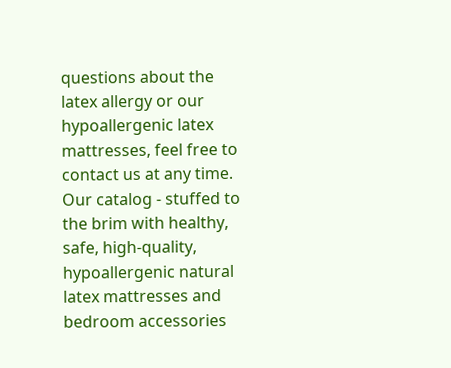questions about the latex allergy or our hypoallergenic latex mattresses, feel free to contact us at any time. Our catalog - stuffed to the brim with healthy, safe, high-quality, hypoallergenic natural latex mattresses and bedroom accessories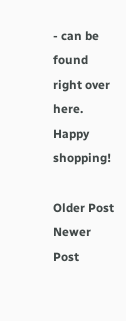- can be found right over here. Happy shopping!

Older Post Newer Post